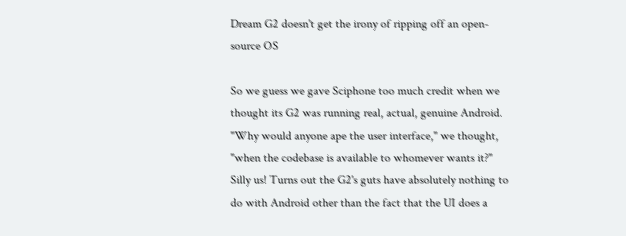Dream G2 doesn't get the irony of ripping off an open-source OS

So we guess we gave Sciphone too much credit when we thought its G2 was running real, actual, genuine Android. "Why would anyone ape the user interface," we thought, "when the codebase is available to whomever wants it?" Silly us! Turns out the G2's guts have absolutely nothing to do with Android other than the fact that the UI does a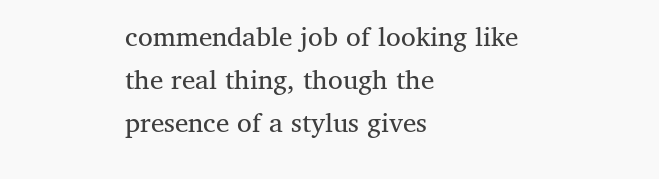commendable job of looking like the real thing, though the presence of a stylus gives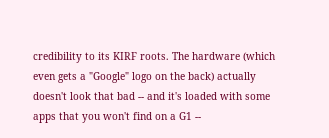credibility to its KIRF roots. The hardware (which even gets a "Google" logo on the back) actually doesn't look that bad -- and it's loaded with some apps that you won't find on a G1 --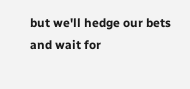but we'll hedge our bets and wait for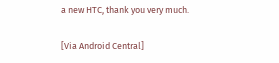a new HTC, thank you very much.

[Via Android Central]